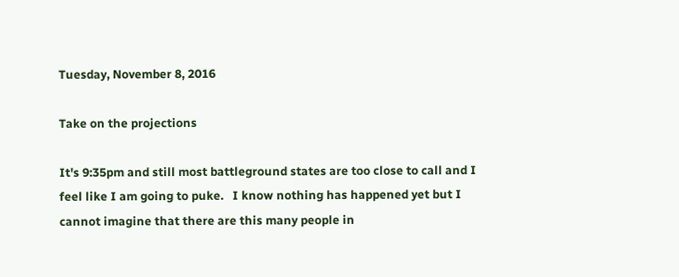Tuesday, November 8, 2016

Take on the projections

It's 9:35pm and still most battleground states are too close to call and I feel like I am going to puke.   I know nothing has happened yet but I cannot imagine that there are this many people in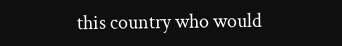this country who would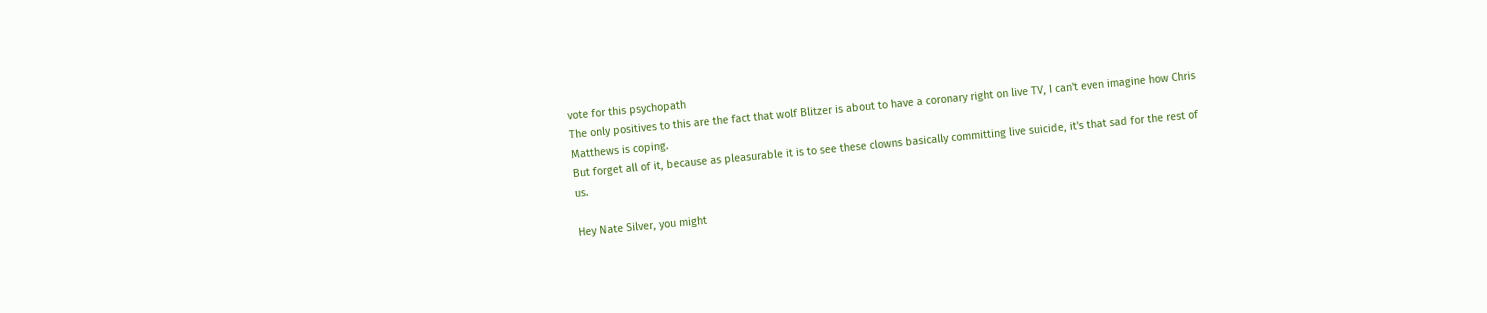vote for this psychopath
The only positives to this are the fact that wolf Blitzer is about to have a coronary right on live TV, I can't even imagine how Chris Matthews is coping.
But forget all of it, because as pleasurable it is to see these clowns basically committing live suicide, it's that sad for the rest of us.

Hey Nate Silver, you might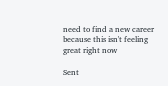need to find a new career because this isn't feeling great right now

Sent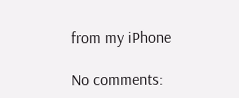from my iPhone

No comments: